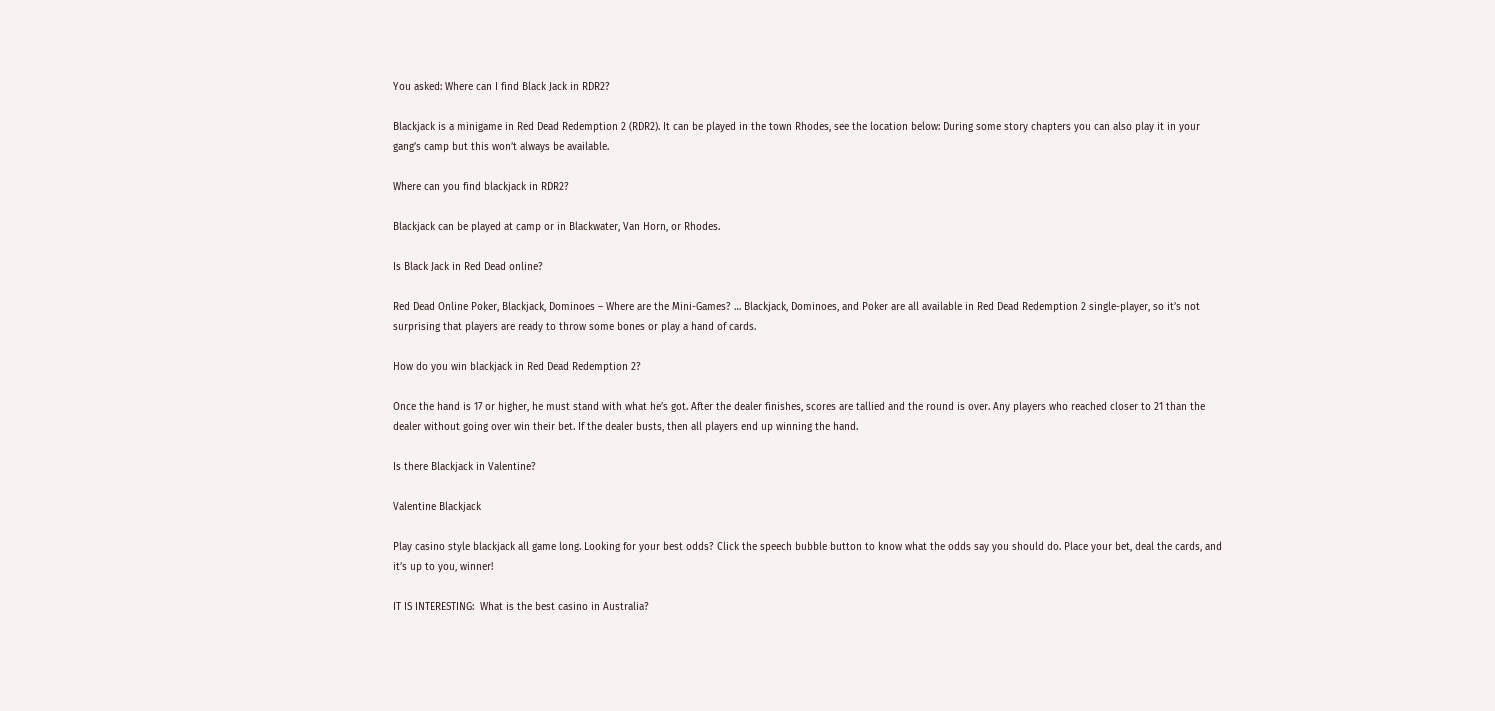You asked: Where can I find Black Jack in RDR2?

Blackjack is a minigame in Red Dead Redemption 2 (RDR2). It can be played in the town Rhodes, see the location below: During some story chapters you can also play it in your gang’s camp but this won’t always be available.

Where can you find blackjack in RDR2?

Blackjack can be played at camp or in Blackwater, Van Horn, or Rhodes.

Is Black Jack in Red Dead online?

Red Dead Online Poker, Blackjack, Dominoes – Where are the Mini-Games? … Blackjack, Dominoes, and Poker are all available in Red Dead Redemption 2 single-player, so it’s not surprising that players are ready to throw some bones or play a hand of cards.

How do you win blackjack in Red Dead Redemption 2?

Once the hand is 17 or higher, he must stand with what he’s got. After the dealer finishes, scores are tallied and the round is over. Any players who reached closer to 21 than the dealer without going over win their bet. If the dealer busts, then all players end up winning the hand.

Is there Blackjack in Valentine?

Valentine Blackjack

Play casino style blackjack all game long. Looking for your best odds? Click the speech bubble button to know what the odds say you should do. Place your bet, deal the cards, and it’s up to you, winner!

IT IS INTERESTING:  What is the best casino in Australia?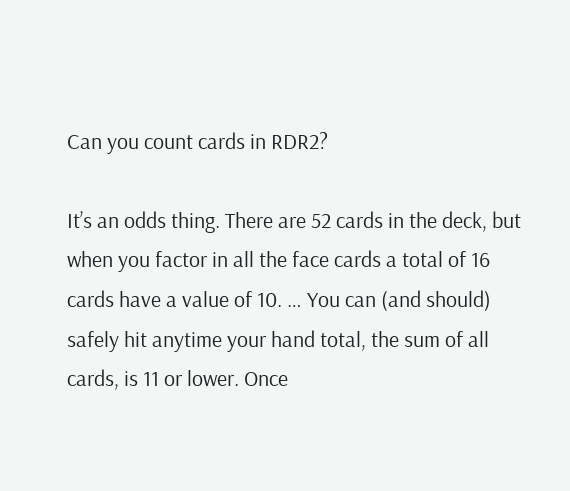Can you count cards in RDR2?

It’s an odds thing. There are 52 cards in the deck, but when you factor in all the face cards a total of 16 cards have a value of 10. … You can (and should) safely hit anytime your hand total, the sum of all cards, is 11 or lower. Once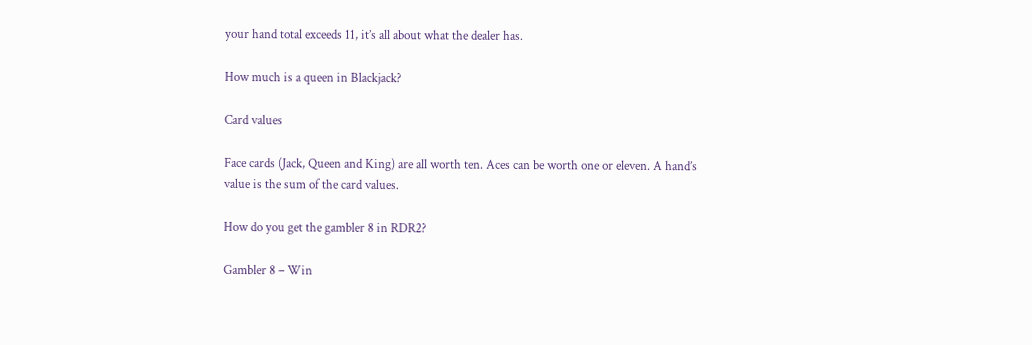your hand total exceeds 11, it’s all about what the dealer has.

How much is a queen in Blackjack?

Card values

Face cards (Jack, Queen and King) are all worth ten. Aces can be worth one or eleven. A hand’s value is the sum of the card values.

How do you get the gambler 8 in RDR2?

Gambler 8 – Win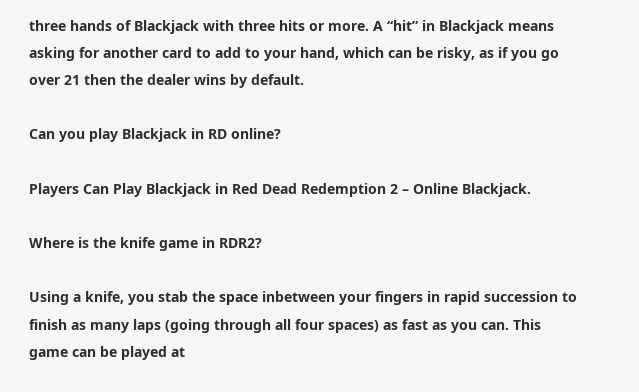three hands of Blackjack with three hits or more. A “hit” in Blackjack means asking for another card to add to your hand, which can be risky, as if you go over 21 then the dealer wins by default.

Can you play Blackjack in RD online?

Players Can Play Blackjack in Red Dead Redemption 2 – Online Blackjack.

Where is the knife game in RDR2?

Using a knife, you stab the space inbetween your fingers in rapid succession to finish as many laps (going through all four spaces) as fast as you can. This game can be played at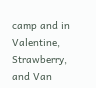camp and in Valentine, Strawberry, and Van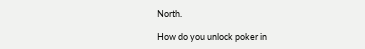North.

How do you unlock poker in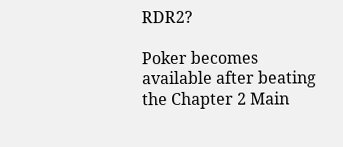RDR2?

Poker becomes available after beating the Chapter 2 Main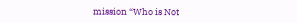mission “Who is Not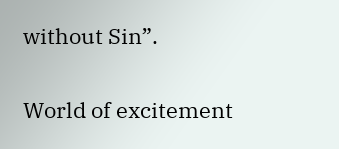without Sin”.

World of excitement